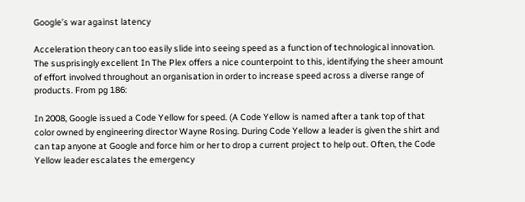Google’s war against latency

Acceleration theory can too easily slide into seeing speed as a function of technological innovation. The susprisingly excellent In The Plex offers a nice counterpoint to this, identifying the sheer amount of effort involved throughout an organisation in order to increase speed across a diverse range of products. From pg 186:

In 2008, Google issued a Code Yellow for speed. (A Code Yellow is named after a tank top of that color owned by engineering director Wayne Rosing. During Code Yellow a leader is given the shirt and can tap anyone at Google and force him or her to drop a current project to help out. Often, the Code Yellow leader escalates the emergency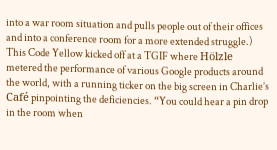into a war room situation and pulls people out of their offices and into a conference room for a more extended struggle.) This Code Yellow kicked off at a TGIF where Hölzle metered the performance of various Google products around the world, with a running ticker on the big screen in Charlie’s Café pinpointing the deficiencies. “You could hear a pin drop in the room when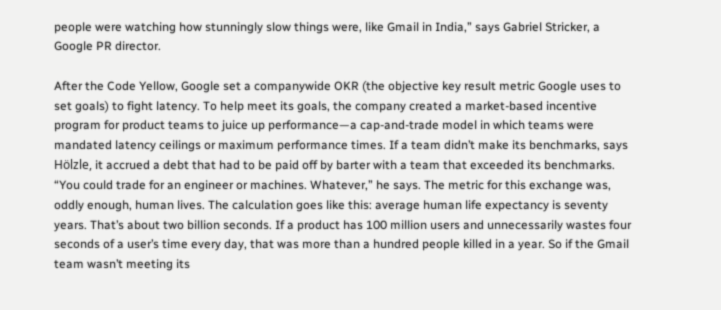people were watching how stunningly slow things were, like Gmail in India,” says Gabriel Stricker, a Google PR director.

After the Code Yellow, Google set a companywide OKR (the objective key result metric Google uses to set goals) to fight latency. To help meet its goals, the company created a market-based incentive program for product teams to juice up performance—a cap-and-trade model in which teams were mandated latency ceilings or maximum performance times. If a team didn’t make its benchmarks, says Hölzle, it accrued a debt that had to be paid off by barter with a team that exceeded its benchmarks. “You could trade for an engineer or machines. Whatever,” he says. The metric for this exchange was, oddly enough, human lives. The calculation goes like this: average human life expectancy is seventy years. That’s about two billion seconds. If a product has 100 million users and unnecessarily wastes four seconds of a user’s time every day, that was more than a hundred people killed in a year. So if the Gmail team wasn’t meeting its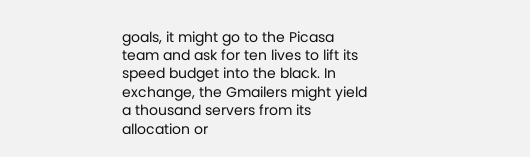goals, it might go to the Picasa team and ask for ten lives to lift its speed budget into the black. In exchange, the Gmailers might yield a thousand servers from its allocation or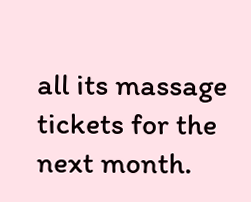all its massage tickets for the next month.